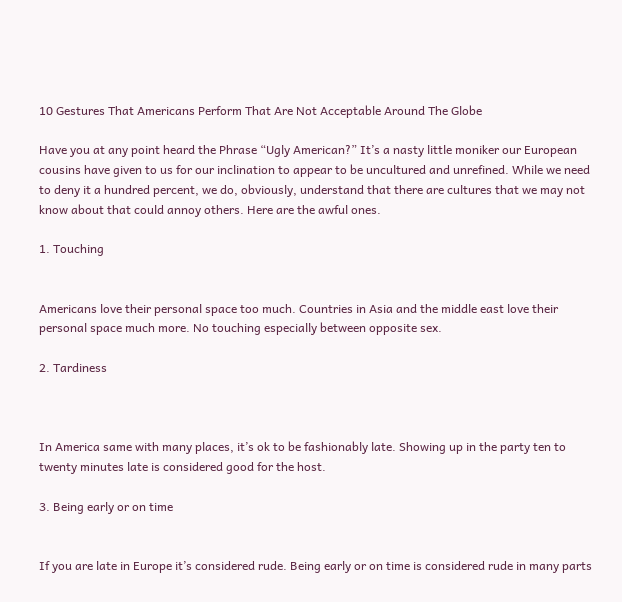10 Gestures That Americans Perform That Are Not Acceptable Around The Globe

Have you at any point heard the Phrase “Ugly American?” It’s a nasty little moniker our European cousins have given to us for our inclination to appear to be uncultured and unrefined. While we need to deny it a hundred percent, we do, obviously, understand that there are cultures that we may not know about that could annoy others. Here are the awful ones.

1. Touching


Americans love their personal space too much. Countries in Asia and the middle east love their personal space much more. No touching especially between opposite sex.

2. Tardiness



In America same with many places, it’s ok to be fashionably late. Showing up in the party ten to twenty minutes late is considered good for the host.

3. Being early or on time


If you are late in Europe it’s considered rude. Being early or on time is considered rude in many parts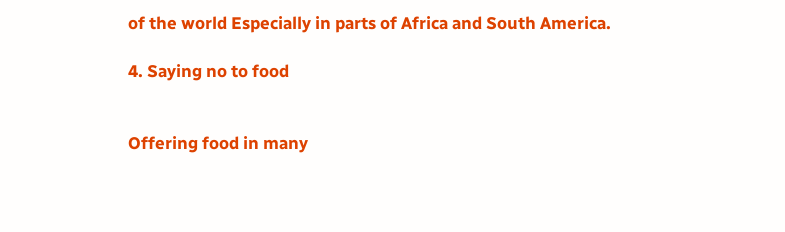of the world Especially in parts of Africa and South America.

4. Saying no to food


Offering food in many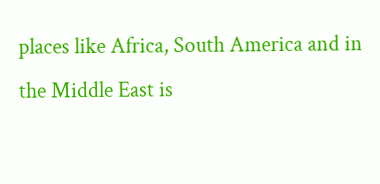places like Africa, South America and in the Middle East is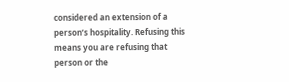considered an extension of a person’s hospitality. Refusing this means you are refusing that person or the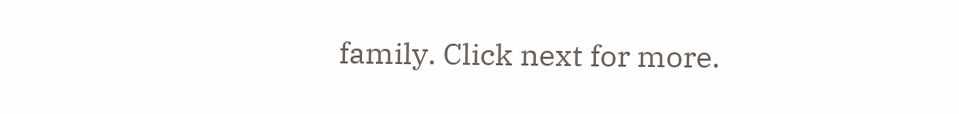family. Click next for more.